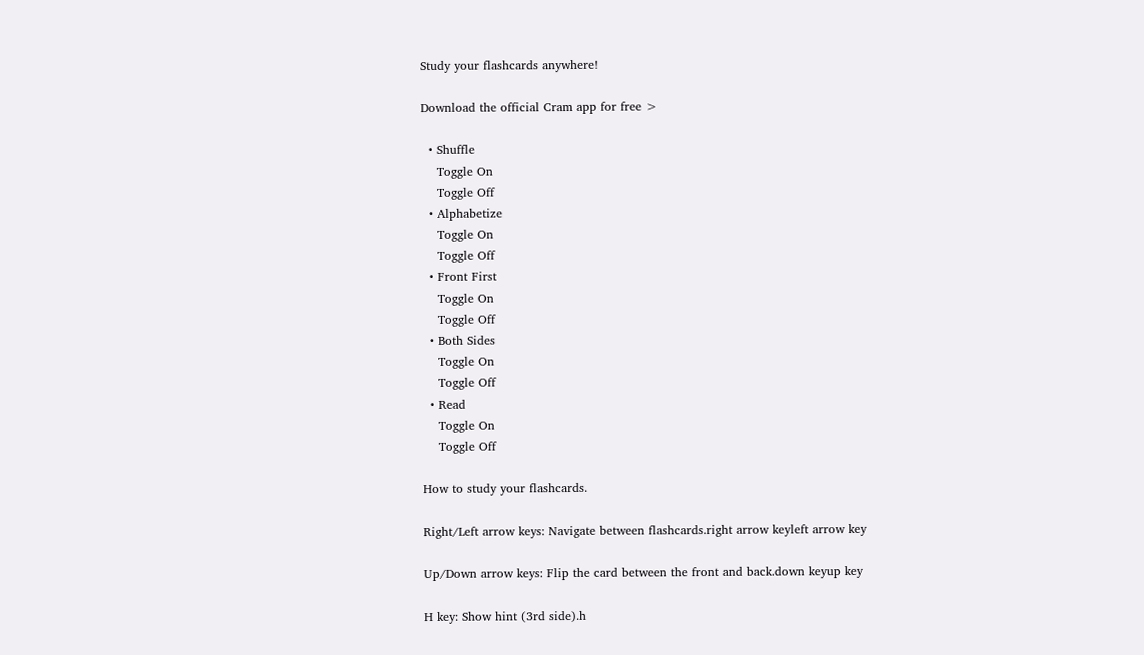Study your flashcards anywhere!

Download the official Cram app for free >

  • Shuffle
    Toggle On
    Toggle Off
  • Alphabetize
    Toggle On
    Toggle Off
  • Front First
    Toggle On
    Toggle Off
  • Both Sides
    Toggle On
    Toggle Off
  • Read
    Toggle On
    Toggle Off

How to study your flashcards.

Right/Left arrow keys: Navigate between flashcards.right arrow keyleft arrow key

Up/Down arrow keys: Flip the card between the front and back.down keyup key

H key: Show hint (3rd side).h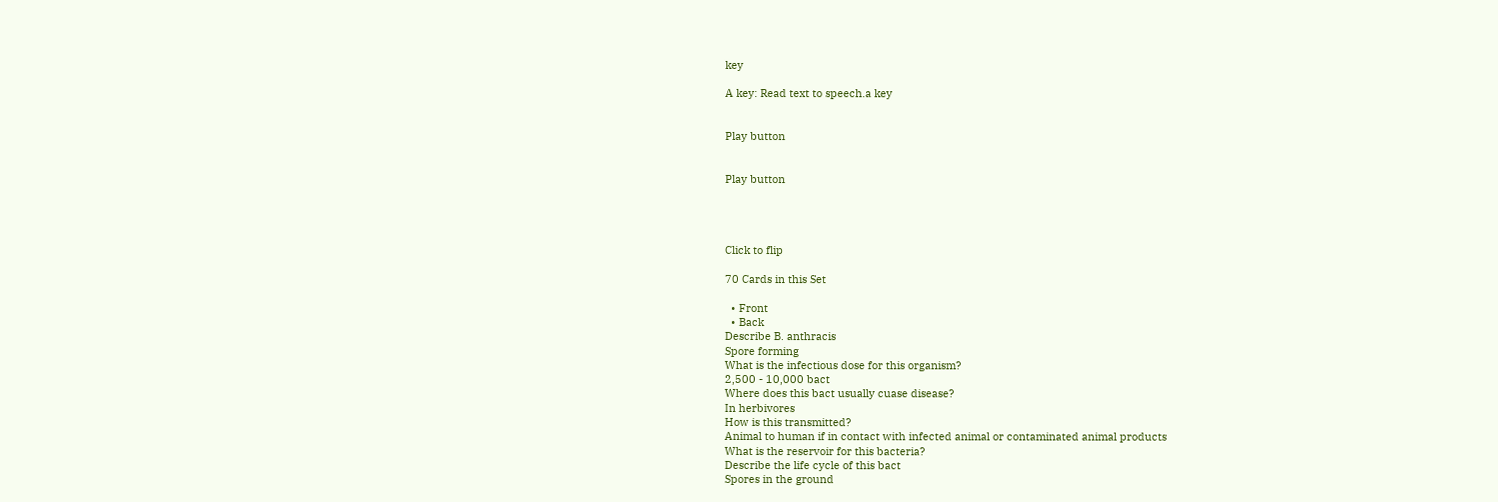key

A key: Read text to speech.a key


Play button


Play button




Click to flip

70 Cards in this Set

  • Front
  • Back
Describe B. anthracis
Spore forming
What is the infectious dose for this organism?
2,500 - 10,000 bact
Where does this bact usually cuase disease?
In herbivores
How is this transmitted?
Animal to human if in contact with infected animal or contaminated animal products
What is the reservoir for this bacteria?
Describe the life cycle of this bact
Spores in the ground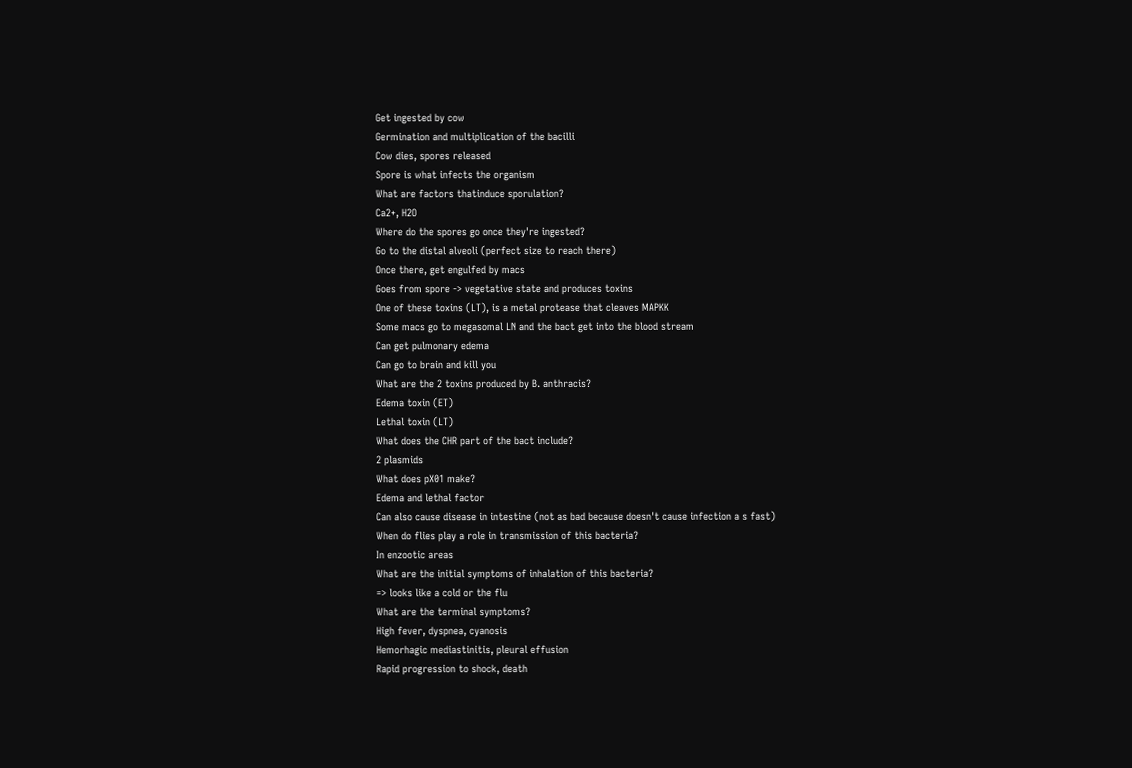Get ingested by cow
Germination and multiplication of the bacilli
Cow dies, spores released
Spore is what infects the organism
What are factors thatinduce sporulation?
Ca2+, H2O
Where do the spores go once they're ingested?
Go to the distal alveoli (perfect size to reach there)
Once there, get engulfed by macs
Goes from spore -> vegetative state and produces toxins
One of these toxins (LT), is a metal protease that cleaves MAPKK
Some macs go to megasomal LN and the bact get into the blood stream
Can get pulmonary edema
Can go to brain and kill you
What are the 2 toxins produced by B. anthracis?
Edema toxin (ET)
Lethal toxin (LT)
What does the CHR part of the bact include?
2 plasmids
What does pX01 make?
Edema and lethal factor
Can also cause disease in intestine (not as bad because doesn't cause infection a s fast)
When do flies play a role in transmission of this bacteria?
In enzootic areas
What are the initial symptoms of inhalation of this bacteria?
=> looks like a cold or the flu
What are the terminal symptoms?
High fever, dyspnea, cyanosis
Hemorhagic mediastinitis, pleural effusion
Rapid progression to shock, death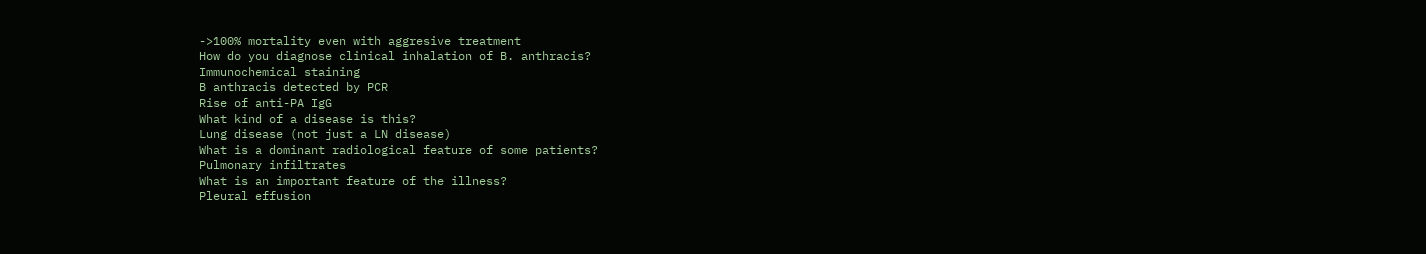->100% mortality even with aggresive treatment
How do you diagnose clinical inhalation of B. anthracis?
Immunochemical staining
B anthracis detected by PCR
Rise of anti-PA IgG
What kind of a disease is this?
Lung disease (not just a LN disease)
What is a dominant radiological feature of some patients?
Pulmonary infiltrates
What is an important feature of the illness?
Pleural effusion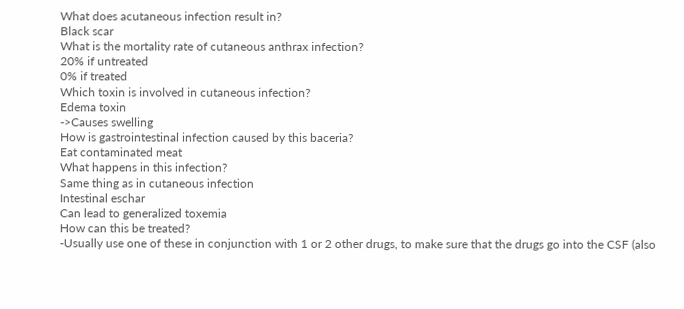What does acutaneous infection result in?
Black scar
What is the mortality rate of cutaneous anthrax infection?
20% if untreated
0% if treated
Which toxin is involved in cutaneous infection?
Edema toxin
->Causes swelling
How is gastrointestinal infection caused by this baceria?
Eat contaminated meat
What happens in this infection?
Same thing as in cutaneous infection
Intestinal eschar
Can lead to generalized toxemia
How can this be treated?
-Usually use one of these in conjunction with 1 or 2 other drugs, to make sure that the drugs go into the CSF (also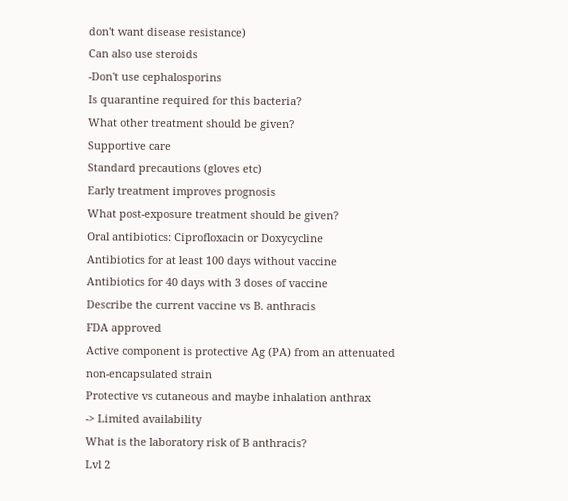don't want disease resistance)
Can also use steroids
-Don't use cephalosporins
Is quarantine required for this bacteria?
What other treatment should be given?
Supportive care
Standard precautions (gloves etc)
Early treatment improves prognosis
What post-exposure treatment should be given?
Oral antibiotics: Ciprofloxacin or Doxycycline
Antibiotics for at least 100 days without vaccine
Antibiotics for 40 days with 3 doses of vaccine
Describe the current vaccine vs B. anthracis
FDA approved
Active component is protective Ag (PA) from an attenuated non-encapsulated strain
Protective vs cutaneous and maybe inhalation anthrax
-> Limited availability
What is the laboratory risk of B anthracis?
Lvl 2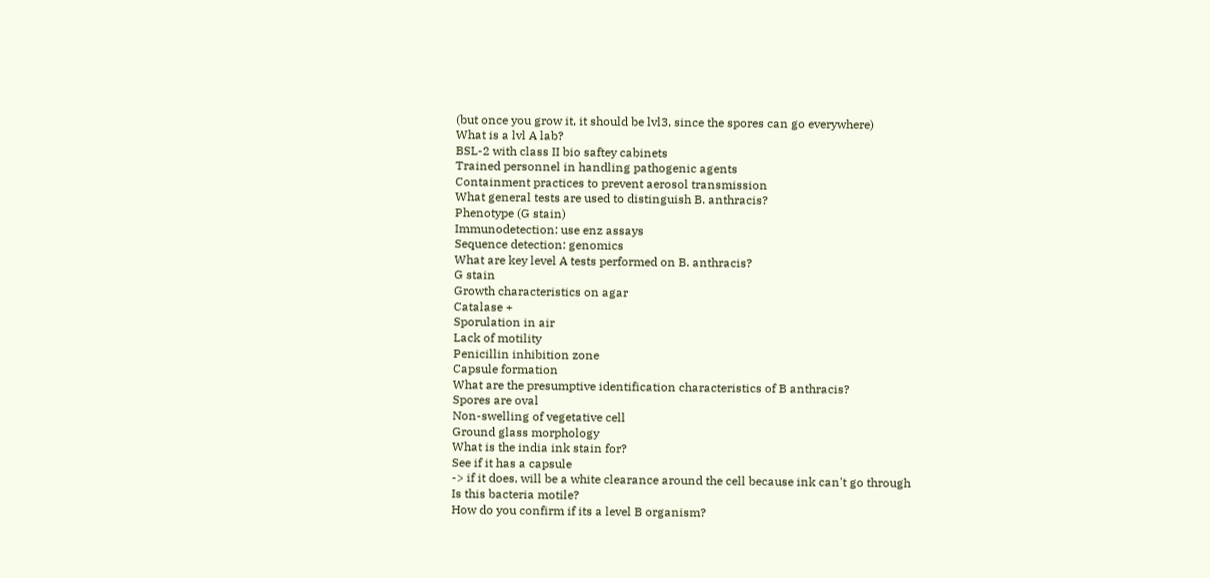(but once you grow it, it should be lvl3, since the spores can go everywhere)
What is a lvl A lab?
BSL-2 with class II bio saftey cabinets
Trained personnel in handling pathogenic agents
Containment practices to prevent aerosol transmission
What general tests are used to distinguish B. anthracis?
Phenotype (G stain)
Immunodetection: use enz assays
Sequence detection: genomics
What are key level A tests performed on B. anthracis?
G stain
Growth characteristics on agar
Catalase +
Sporulation in air
Lack of motility
Penicillin inhibition zone
Capsule formation
What are the presumptive identification characteristics of B anthracis?
Spores are oval
Non-swelling of vegetative cell
Ground glass morphology
What is the india ink stain for?
See if it has a capsule
-> if it does, will be a white clearance around the cell because ink can't go through
Is this bacteria motile?
How do you confirm if its a level B organism?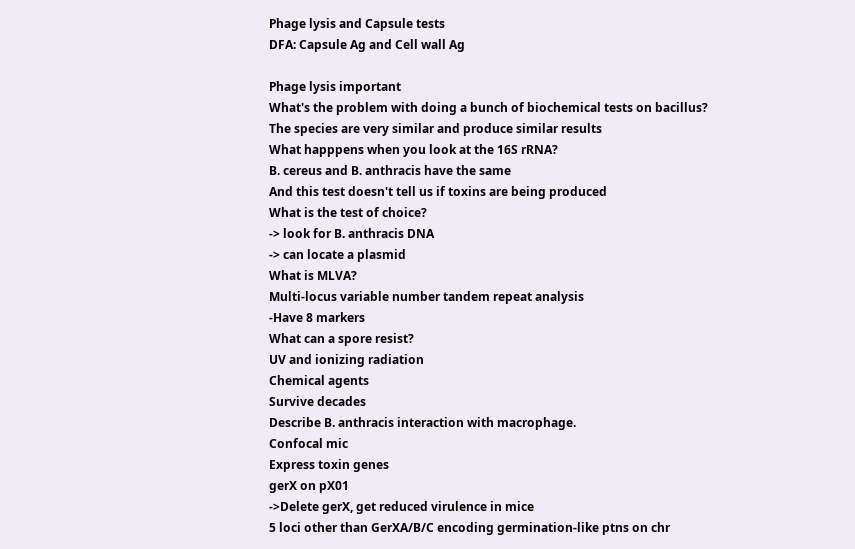Phage lysis and Capsule tests
DFA: Capsule Ag and Cell wall Ag

Phage lysis important
What's the problem with doing a bunch of biochemical tests on bacillus?
The species are very similar and produce similar results
What happpens when you look at the 16S rRNA?
B. cereus and B. anthracis have the same
And this test doesn't tell us if toxins are being produced
What is the test of choice?
-> look for B. anthracis DNA
-> can locate a plasmid
What is MLVA?
Multi-locus variable number tandem repeat analysis
-Have 8 markers
What can a spore resist?
UV and ionizing radiation
Chemical agents
Survive decades
Describe B. anthracis interaction with macrophage.
Confocal mic
Express toxin genes
gerX on pX01
->Delete gerX, get reduced virulence in mice
5 loci other than GerXA/B/C encoding germination-like ptns on chr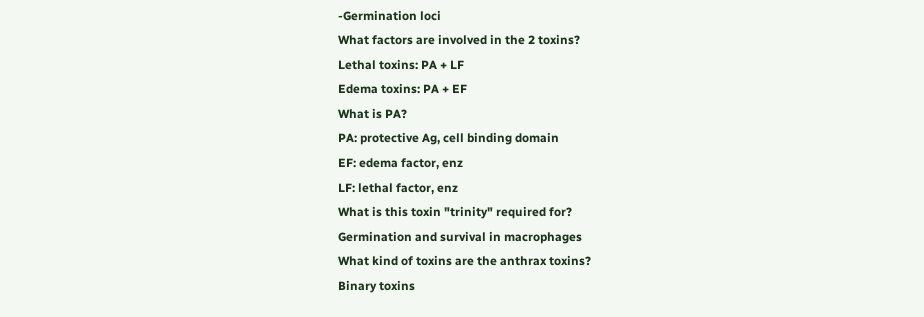-Germination loci
What factors are involved in the 2 toxins?
Lethal toxins: PA + LF
Edema toxins: PA + EF
What is PA?
PA: protective Ag, cell binding domain
EF: edema factor, enz
LF: lethal factor, enz
What is this toxin "trinity" required for?
Germination and survival in macrophages
What kind of toxins are the anthrax toxins?
Binary toxins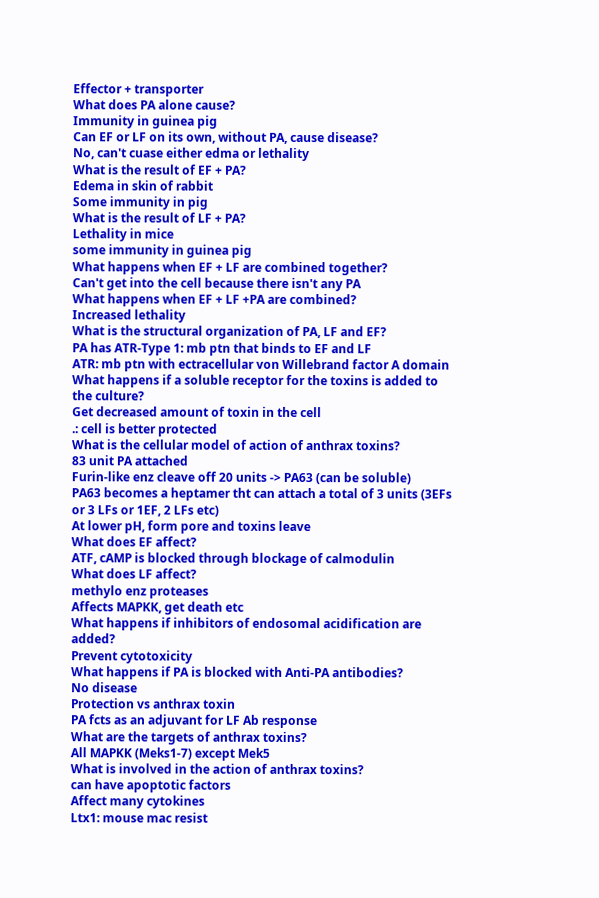Effector + transporter
What does PA alone cause?
Immunity in guinea pig
Can EF or LF on its own, without PA, cause disease?
No, can't cuase either edma or lethality
What is the result of EF + PA?
Edema in skin of rabbit
Some immunity in pig
What is the result of LF + PA?
Lethality in mice
some immunity in guinea pig
What happens when EF + LF are combined together?
Can't get into the cell because there isn't any PA
What happens when EF + LF +PA are combined?
Increased lethality
What is the structural organization of PA, LF and EF?
PA has ATR-Type 1: mb ptn that binds to EF and LF
ATR: mb ptn with ectracellular von Willebrand factor A domain
What happens if a soluble receptor for the toxins is added to the culture?
Get decreased amount of toxin in the cell
.: cell is better protected
What is the cellular model of action of anthrax toxins?
83 unit PA attached
Furin-like enz cleave off 20 units -> PA63 (can be soluble)
PA63 becomes a heptamer tht can attach a total of 3 units (3EFs or 3 LFs or 1EF, 2 LFs etc)
At lower pH, form pore and toxins leave
What does EF affect?
ATF, cAMP is blocked through blockage of calmodulin
What does LF affect?
methylo enz proteases
Affects MAPKK, get death etc
What happens if inhibitors of endosomal acidification are added?
Prevent cytotoxicity
What happens if PA is blocked with Anti-PA antibodies?
No disease
Protection vs anthrax toxin
PA fcts as an adjuvant for LF Ab response
What are the targets of anthrax toxins?
All MAPKK (Meks1-7) except Mek5
What is involved in the action of anthrax toxins?
can have apoptotic factors
Affect many cytokines
Ltx1: mouse mac resist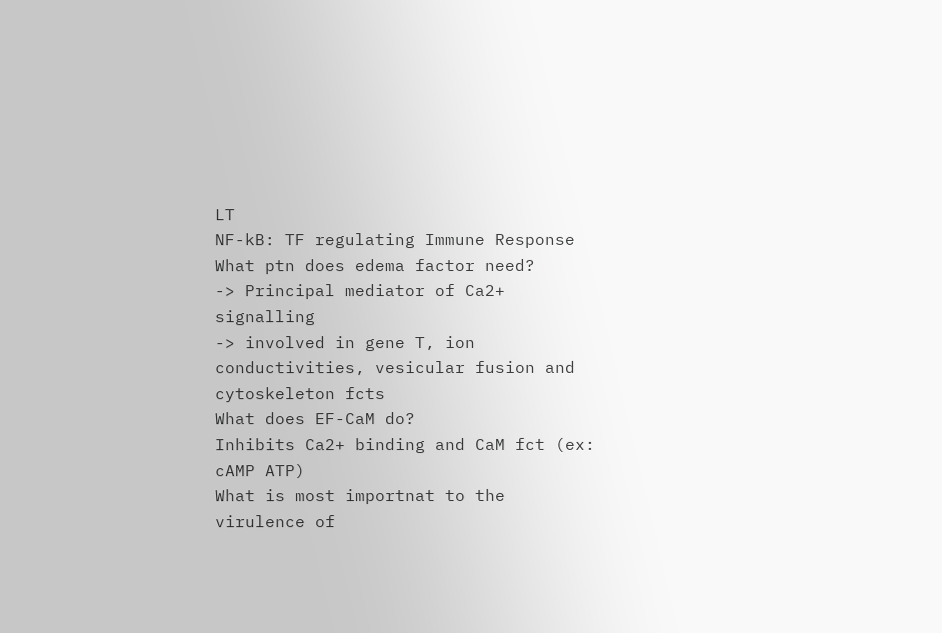LT
NF-kB: TF regulating Immune Response
What ptn does edema factor need?
-> Principal mediator of Ca2+ signalling
-> involved in gene T, ion conductivities, vesicular fusion and cytoskeleton fcts
What does EF-CaM do?
Inhibits Ca2+ binding and CaM fct (ex: cAMP ATP)
What is most importnat to the virulence of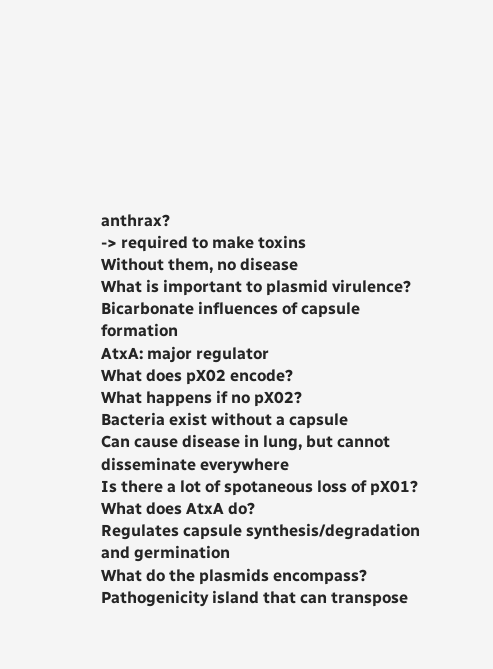anthrax?
-> required to make toxins
Without them, no disease
What is important to plasmid virulence?
Bicarbonate influences of capsule formation
AtxA: major regulator
What does pX02 encode?
What happens if no pX02?
Bacteria exist without a capsule
Can cause disease in lung, but cannot disseminate everywhere
Is there a lot of spotaneous loss of pX01?
What does AtxA do?
Regulates capsule synthesis/degradation and germination
What do the plasmids encompass?
Pathogenicity island that can transpose